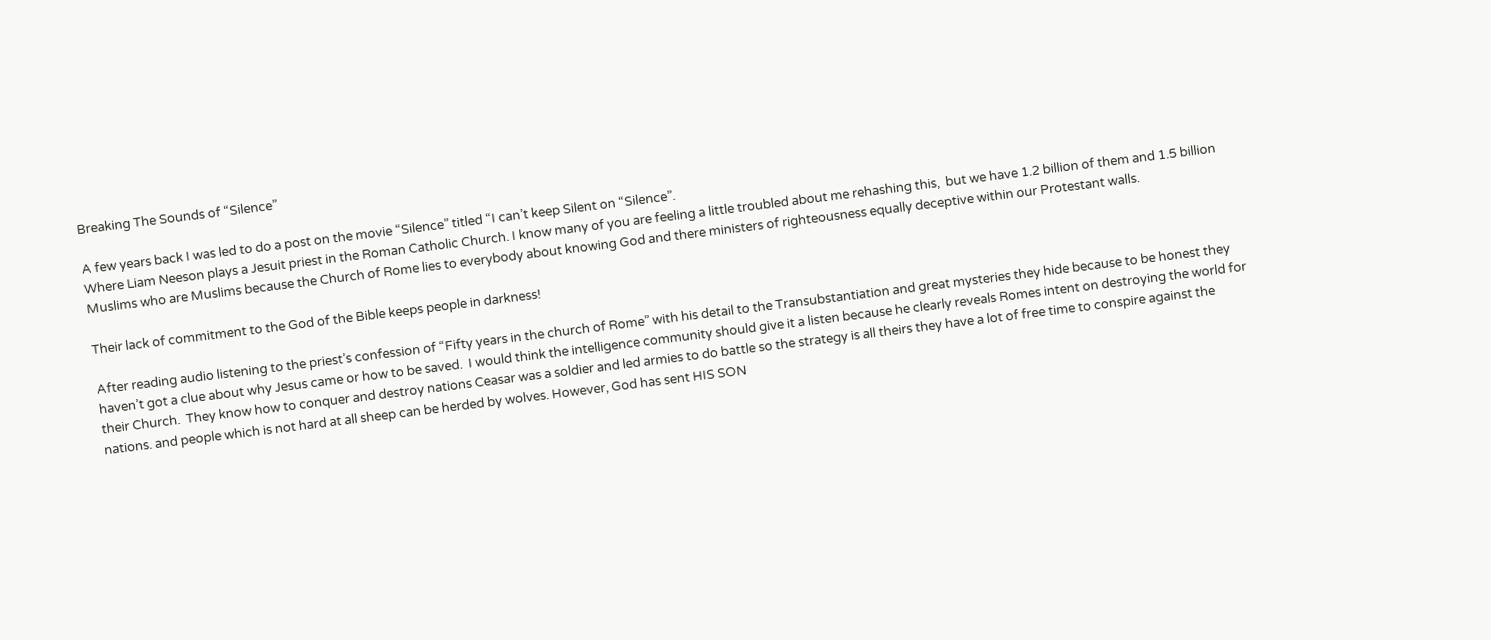Breaking The Sounds of “Silence”

A few years back I was led to do a post on the movie “Silence” titled “I can’t keep Silent on “Silence”.
Where Liam Neeson plays a Jesuit priest in the Roman Catholic Church. I know many of you are feeling a little troubled about me rehashing this,  but we have 1.2 billion of them and 1.5 billion Muslims who are Muslims because the Church of Rome lies to everybody about knowing God and there ministers of righteousness equally deceptive within our Protestant walls.

Their lack of commitment to the God of the Bible keeps people in darkness!

After reading audio listening to the priest’s confession of “Fifty years in the church of Rome” with his detail to the Transubstantiation and great mysteries they hide because to be honest they haven’t got a clue about why Jesus came or how to be saved.  I would think the intelligence community should give it a listen because he clearly reveals Romes intent on destroying the world for their Church.  They know how to conquer and destroy nations Ceasar was a soldier and led armies to do battle so the strategy is all theirs they have a lot of free time to conspire against the nations. and people which is not hard at all sheep can be herded by wolves. However, God has sent HIS SON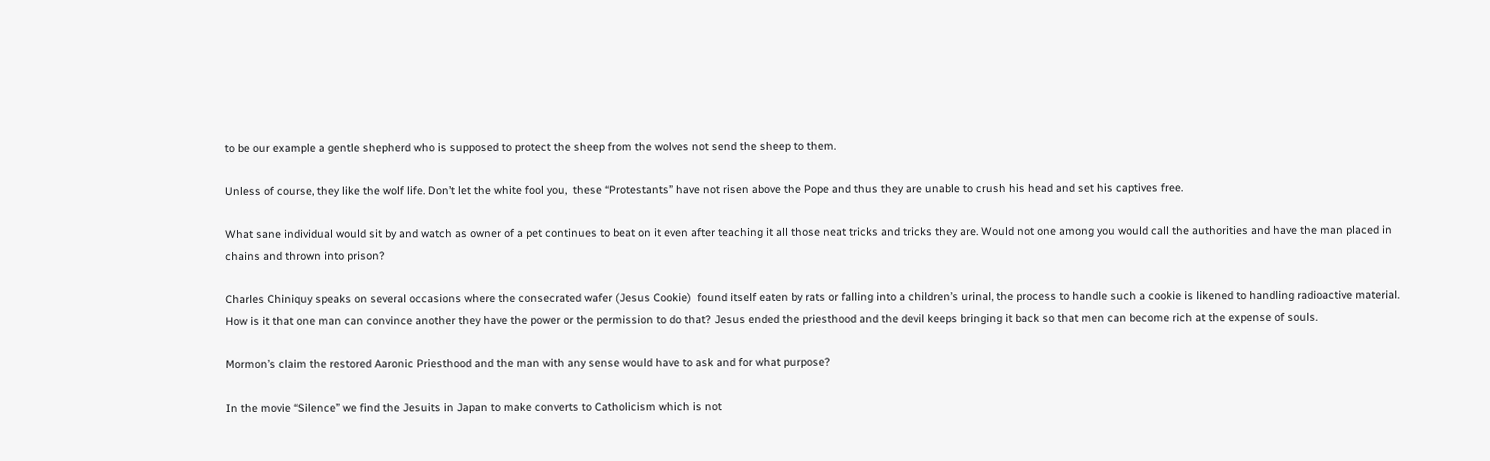to be our example a gentle shepherd who is supposed to protect the sheep from the wolves not send the sheep to them.

Unless of course, they like the wolf life. Don’t let the white fool you,  these “Protestants” have not risen above the Pope and thus they are unable to crush his head and set his captives free.

What sane individual would sit by and watch as owner of a pet continues to beat on it even after teaching it all those neat tricks and tricks they are. Would not one among you would call the authorities and have the man placed in chains and thrown into prison?

Charles Chiniquy speaks on several occasions where the consecrated wafer (Jesus Cookie)  found itself eaten by rats or falling into a children’s urinal, the process to handle such a cookie is likened to handling radioactive material. How is it that one man can convince another they have the power or the permission to do that? Jesus ended the priesthood and the devil keeps bringing it back so that men can become rich at the expense of souls.

Mormon’s claim the restored Aaronic Priesthood and the man with any sense would have to ask and for what purpose?

In the movie “Silence” we find the Jesuits in Japan to make converts to Catholicism which is not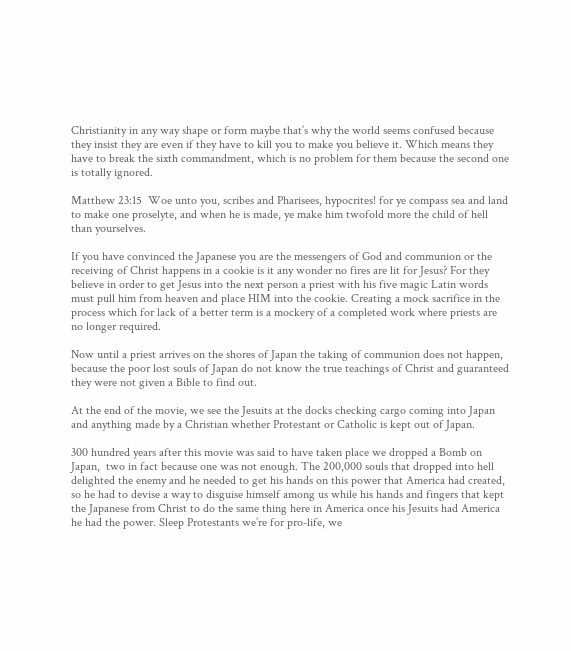Christianity in any way shape or form maybe that’s why the world seems confused because they insist they are even if they have to kill you to make you believe it. Which means they have to break the sixth commandment, which is no problem for them because the second one is totally ignored.

Matthew 23:15  Woe unto you, scribes and Pharisees, hypocrites! for ye compass sea and land to make one proselyte, and when he is made, ye make him twofold more the child of hell than yourselves.

If you have convinced the Japanese you are the messengers of God and communion or the receiving of Christ happens in a cookie is it any wonder no fires are lit for Jesus? For they believe in order to get Jesus into the next person a priest with his five magic Latin words must pull him from heaven and place HIM into the cookie. Creating a mock sacrifice in the process which for lack of a better term is a mockery of a completed work where priests are no longer required.

Now until a priest arrives on the shores of Japan the taking of communion does not happen, because the poor lost souls of Japan do not know the true teachings of Christ and guaranteed they were not given a Bible to find out.

At the end of the movie, we see the Jesuits at the docks checking cargo coming into Japan and anything made by a Christian whether Protestant or Catholic is kept out of Japan.

300 hundred years after this movie was said to have taken place we dropped a Bomb on Japan,  two in fact because one was not enough. The 200,000 souls that dropped into hell delighted the enemy and he needed to get his hands on this power that America had created, so he had to devise a way to disguise himself among us while his hands and fingers that kept the Japanese from Christ to do the same thing here in America once his Jesuits had America he had the power. Sleep Protestants we’re for pro-life, we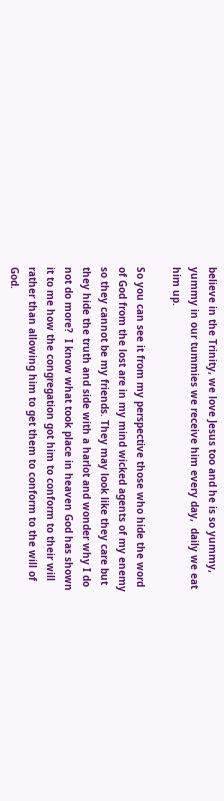believe in the Trinity, we love Jesus too and he is so yummy, yummy in our tummies we receive him every day,  daily we eat him up.

So you can see it from my perspective those who hide the word of God from the lost are in my mind wicked agents of my enemy so they cannot be my friends. They may look like they care but they hide the truth and side with a harlot and wonder why I do not do more?  I know what took place in heaven God has shown it to me how the congregation got him to conform to their will rather than allowing him to get them to conform to the will of God.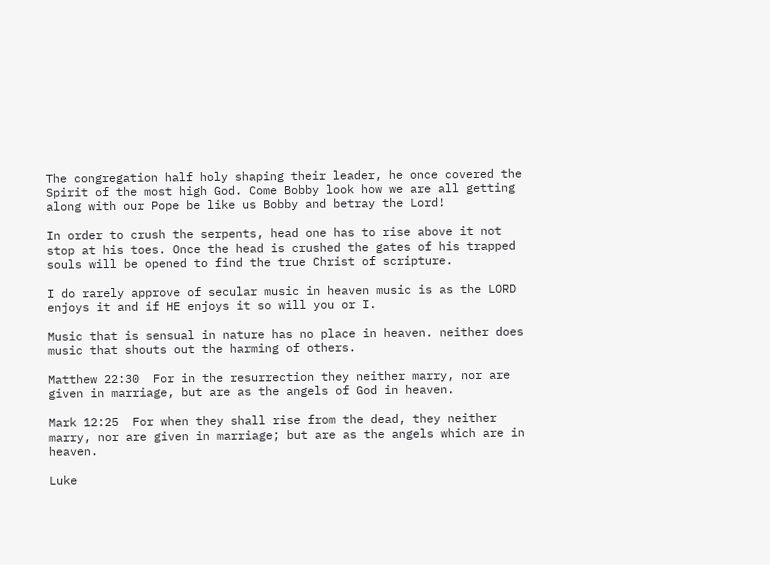The congregation half holy shaping their leader, he once covered the Spirit of the most high God. Come Bobby look how we are all getting along with our Pope be like us Bobby and betray the Lord!

In order to crush the serpents, head one has to rise above it not stop at his toes. Once the head is crushed the gates of his trapped souls will be opened to find the true Christ of scripture.

I do rarely approve of secular music in heaven music is as the LORD enjoys it and if HE enjoys it so will you or I.

Music that is sensual in nature has no place in heaven. neither does music that shouts out the harming of others.

Matthew 22:30  For in the resurrection they neither marry, nor are given in marriage, but are as the angels of God in heaven.

Mark 12:25  For when they shall rise from the dead, they neither marry, nor are given in marriage; but are as the angels which are in heaven.

Luke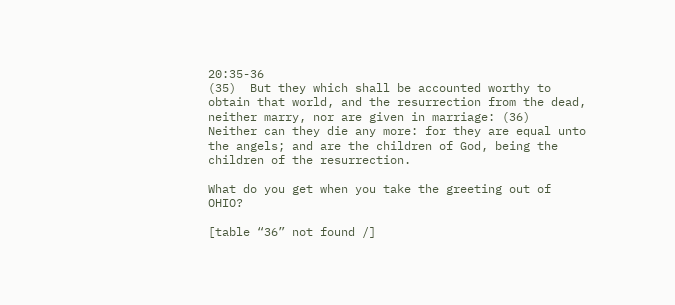20:35-36
(35)  But they which shall be accounted worthy to obtain that world, and the resurrection from the dead, neither marry, nor are given in marriage: (36)  Neither can they die any more: for they are equal unto the angels; and are the children of God, being the children of the resurrection.

What do you get when you take the greeting out of OHIO?

[table “36” not found /]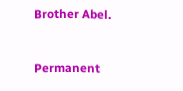Brother Abel.


Permanent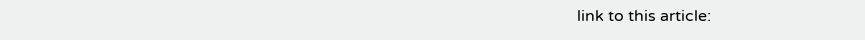link to this article: